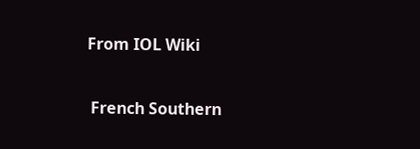From IOL Wiki

 French Southern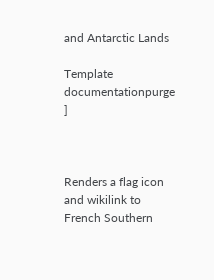and Antarctic Lands

Template documentationpurge ]



Renders a flag icon and wikilink to French Southern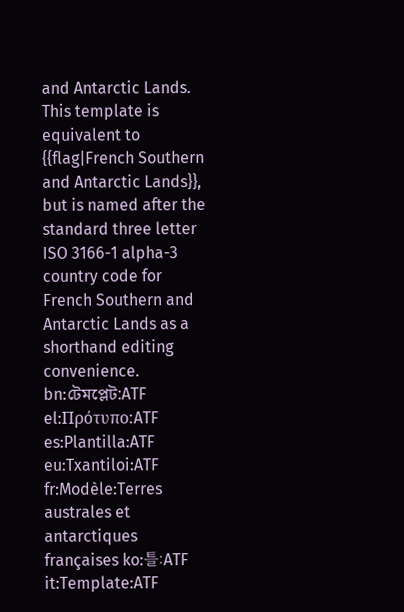and Antarctic Lands. This template is equivalent to {{flag|French Southern and Antarctic Lands}}, but is named after the standard three letter ISO 3166-1 alpha-3 country code for French Southern and Antarctic Lands as a shorthand editing convenience.
bn:টেমপ্লেট:ATF el:Πρότυπο:ATF es:Plantilla:ATF eu:Txantiloi:ATF fr:Modèle:Terres australes et antarctiques françaises ko:틀:ATF it:Template:ATF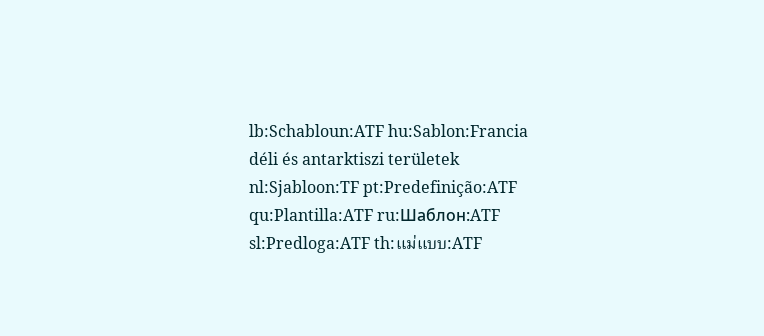lb:Schabloun:ATF hu:Sablon:Francia déli és antarktiszi területek nl:Sjabloon:TF pt:Predefinição:ATF qu:Plantilla:ATF ru:Шаблон:ATF sl:Predloga:ATF th:แม่แบบ:ATF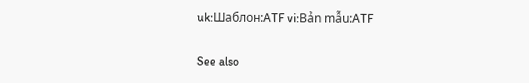uk:Шаблон:ATF vi:Bản mẫu:ATF

See also